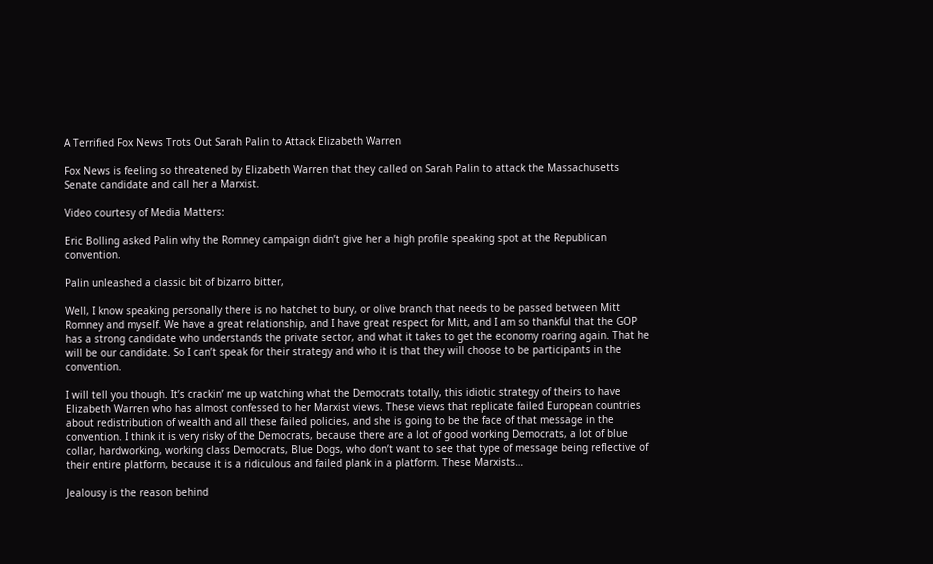A Terrified Fox News Trots Out Sarah Palin to Attack Elizabeth Warren

Fox News is feeling so threatened by Elizabeth Warren that they called on Sarah Palin to attack the Massachusetts Senate candidate and call her a Marxist.

Video courtesy of Media Matters:

Eric Bolling asked Palin why the Romney campaign didn’t give her a high profile speaking spot at the Republican convention.

Palin unleashed a classic bit of bizarro bitter,

Well, I know speaking personally there is no hatchet to bury, or olive branch that needs to be passed between Mitt Romney and myself. We have a great relationship, and I have great respect for Mitt, and I am so thankful that the GOP has a strong candidate who understands the private sector, and what it takes to get the economy roaring again. That he will be our candidate. So I can’t speak for their strategy and who it is that they will choose to be participants in the convention.

I will tell you though. It’s crackin’ me up watching what the Democrats totally, this idiotic strategy of theirs to have Elizabeth Warren who has almost confessed to her Marxist views. These views that replicate failed European countries about redistribution of wealth and all these failed policies, and she is going to be the face of that message in the convention. I think it is very risky of the Democrats, because there are a lot of good working Democrats, a lot of blue collar, hardworking, working class Democrats, Blue Dogs, who don’t want to see that type of message being reflective of their entire platform, because it is a ridiculous and failed plank in a platform. These Marxists…

Jealousy is the reason behind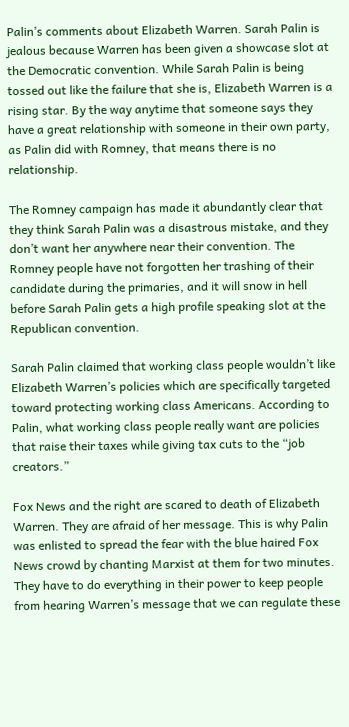Palin’s comments about Elizabeth Warren. Sarah Palin is jealous because Warren has been given a showcase slot at the Democratic convention. While Sarah Palin is being tossed out like the failure that she is, Elizabeth Warren is a rising star. By the way anytime that someone says they have a great relationship with someone in their own party, as Palin did with Romney, that means there is no relationship.

The Romney campaign has made it abundantly clear that they think Sarah Palin was a disastrous mistake, and they don’t want her anywhere near their convention. The Romney people have not forgotten her trashing of their candidate during the primaries, and it will snow in hell before Sarah Palin gets a high profile speaking slot at the Republican convention.

Sarah Palin claimed that working class people wouldn’t like Elizabeth Warren’s policies which are specifically targeted toward protecting working class Americans. According to Palin, what working class people really want are policies that raise their taxes while giving tax cuts to the “job creators.”

Fox News and the right are scared to death of Elizabeth Warren. They are afraid of her message. This is why Palin was enlisted to spread the fear with the blue haired Fox News crowd by chanting Marxist at them for two minutes. They have to do everything in their power to keep people from hearing Warren’s message that we can regulate these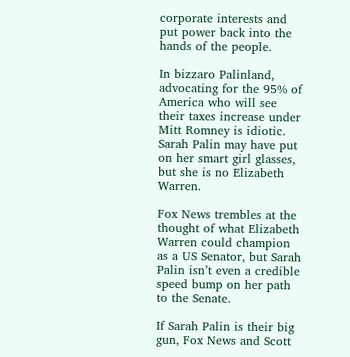corporate interests and put power back into the hands of the people.

In bizzaro Palinland, advocating for the 95% of America who will see their taxes increase under Mitt Romney is idiotic. Sarah Palin may have put on her smart girl glasses, but she is no Elizabeth Warren.

Fox News trembles at the thought of what Elizabeth Warren could champion as a US Senator, but Sarah Palin isn’t even a credible speed bump on her path to the Senate.

If Sarah Palin is their big gun, Fox News and Scott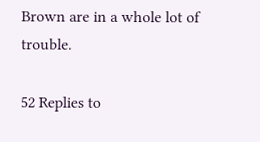Brown are in a whole lot of trouble.

52 Replies to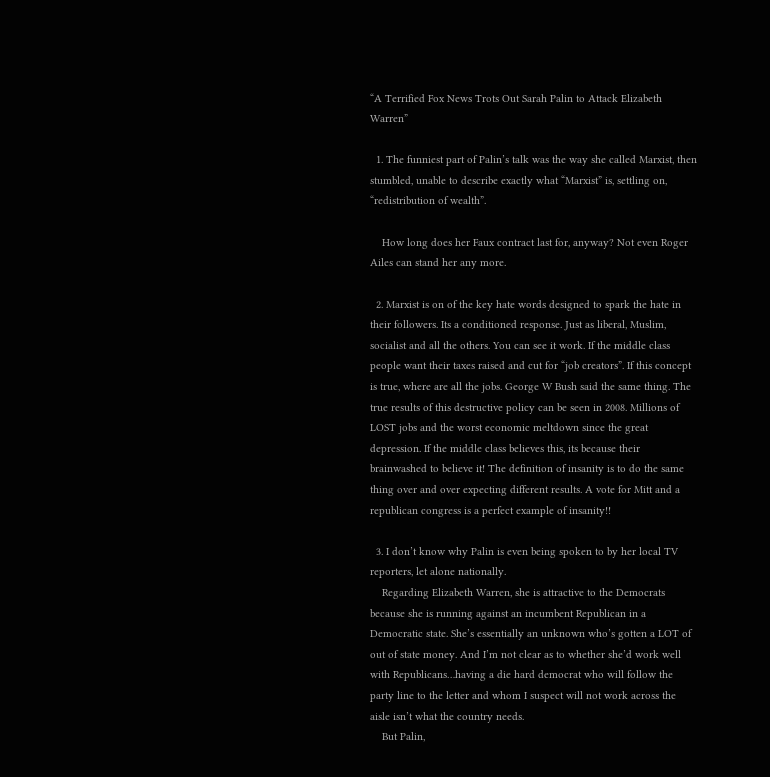“A Terrified Fox News Trots Out Sarah Palin to Attack Elizabeth Warren”

  1. The funniest part of Palin’s talk was the way she called Marxist, then stumbled, unable to describe exactly what “Marxist” is, settling on, “redistribution of wealth”.

    How long does her Faux contract last for, anyway? Not even Roger Ailes can stand her any more.

  2. Marxist is on of the key hate words designed to spark the hate in their followers. Its a conditioned response. Just as liberal, Muslim, socialist and all the others. You can see it work. If the middle class people want their taxes raised and cut for “job creators”. If this concept is true, where are all the jobs. George W Bush said the same thing. The true results of this destructive policy can be seen in 2008. Millions of LOST jobs and the worst economic meltdown since the great depression. If the middle class believes this, its because their brainwashed to believe it! The definition of insanity is to do the same thing over and over expecting different results. A vote for Mitt and a republican congress is a perfect example of insanity!!

  3. I don’t know why Palin is even being spoken to by her local TV reporters, let alone nationally.
    Regarding Elizabeth Warren, she is attractive to the Democrats because she is running against an incumbent Republican in a Democratic state. She’s essentially an unknown who’s gotten a LOT of out of state money. And I’m not clear as to whether she’d work well with Republicans…having a die hard democrat who will follow the party line to the letter and whom I suspect will not work across the aisle isn’t what the country needs.
    But Palin,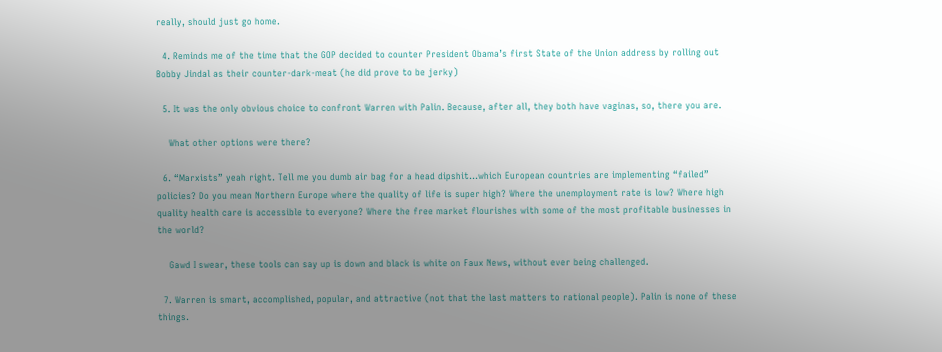really, should just go home.

  4. Reminds me of the time that the GOP decided to counter President Obama’s first State of the Union address by rolling out Bobby Jindal as their counter-dark-meat (he did prove to be jerky)

  5. It was the only obvious choice to confront Warren with Palin. Because, after all, they both have vaginas, so, there you are.

    What other options were there?

  6. “Marxists” yeah right. Tell me you dumb air bag for a head dipshit…which European countries are implementing “failed” policies? Do you mean Northern Europe where the quality of life is super high? Where the unemployment rate is low? Where high quality health care is accessible to everyone? Where the free market flourishes with some of the most profitable businesses in the world?

    Gawd I swear, these tools can say up is down and black is white on Faux News, without ever being challenged.

  7. Warren is smart, accomplished, popular, and attractive (not that the last matters to rational people). Palin is none of these things.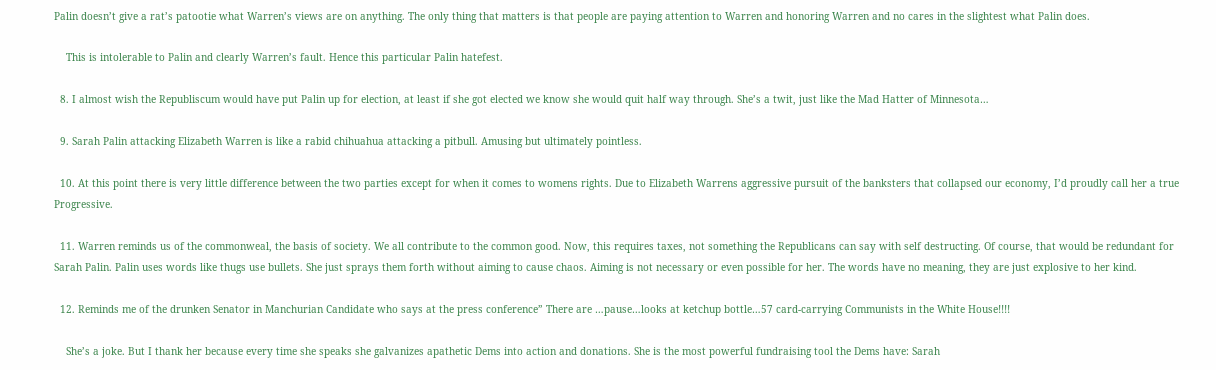Palin doesn’t give a rat’s patootie what Warren’s views are on anything. The only thing that matters is that people are paying attention to Warren and honoring Warren and no cares in the slightest what Palin does.

    This is intolerable to Palin and clearly Warren’s fault. Hence this particular Palin hatefest.

  8. I almost wish the Republiscum would have put Palin up for election, at least if she got elected we know she would quit half way through. She’s a twit, just like the Mad Hatter of Minnesota…

  9. Sarah Palin attacking Elizabeth Warren is like a rabid chihuahua attacking a pitbull. Amusing but ultimately pointless.

  10. At this point there is very little difference between the two parties except for when it comes to womens rights. Due to Elizabeth Warrens aggressive pursuit of the banksters that collapsed our economy, I’d proudly call her a true Progressive.

  11. Warren reminds us of the commonweal, the basis of society. We all contribute to the common good. Now, this requires taxes, not something the Republicans can say with self destructing. Of course, that would be redundant for Sarah Palin. Palin uses words like thugs use bullets. She just sprays them forth without aiming to cause chaos. Aiming is not necessary or even possible for her. The words have no meaning, they are just explosive to her kind.

  12. Reminds me of the drunken Senator in Manchurian Candidate who says at the press conference” There are …pause…looks at ketchup bottle…57 card-carrying Communists in the White House!!!!

    She’s a joke. But I thank her because every time she speaks she galvanizes apathetic Dems into action and donations. She is the most powerful fundraising tool the Dems have: Sarah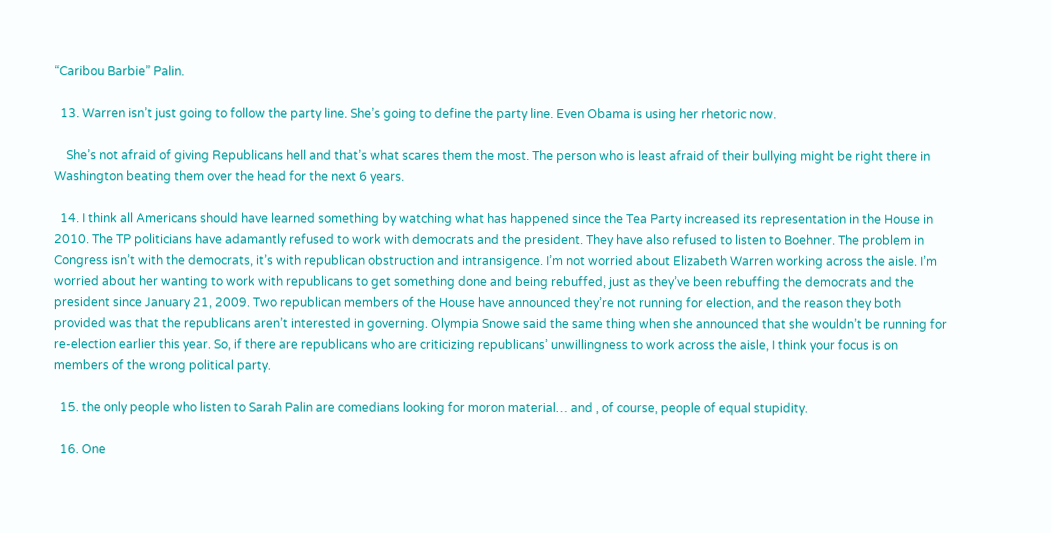“Caribou Barbie” Palin.

  13. Warren isn’t just going to follow the party line. She’s going to define the party line. Even Obama is using her rhetoric now.

    She’s not afraid of giving Republicans hell and that’s what scares them the most. The person who is least afraid of their bullying might be right there in Washington beating them over the head for the next 6 years.

  14. I think all Americans should have learned something by watching what has happened since the Tea Party increased its representation in the House in 2010. The TP politicians have adamantly refused to work with democrats and the president. They have also refused to listen to Boehner. The problem in Congress isn’t with the democrats, it’s with republican obstruction and intransigence. I’m not worried about Elizabeth Warren working across the aisle. I’m worried about her wanting to work with republicans to get something done and being rebuffed, just as they’ve been rebuffing the democrats and the president since January 21, 2009. Two republican members of the House have announced they’re not running for election, and the reason they both provided was that the republicans aren’t interested in governing. Olympia Snowe said the same thing when she announced that she wouldn’t be running for re-election earlier this year. So, if there are republicans who are criticizing republicans’ unwillingness to work across the aisle, I think your focus is on members of the wrong political party.

  15. the only people who listen to Sarah Palin are comedians looking for moron material… and , of course, people of equal stupidity.

  16. One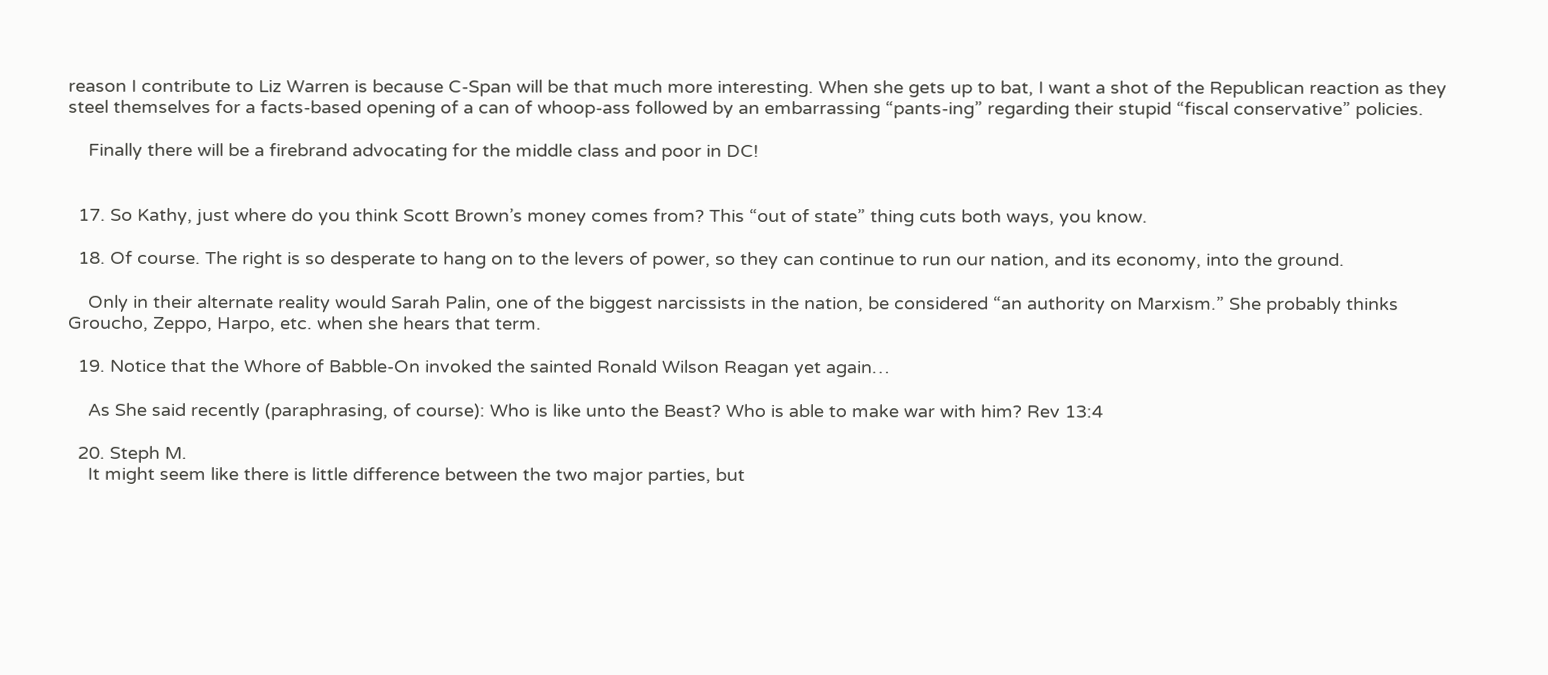reason I contribute to Liz Warren is because C-Span will be that much more interesting. When she gets up to bat, I want a shot of the Republican reaction as they steel themselves for a facts-based opening of a can of whoop-ass followed by an embarrassing “pants-ing” regarding their stupid “fiscal conservative” policies.

    Finally there will be a firebrand advocating for the middle class and poor in DC!


  17. So Kathy, just where do you think Scott Brown’s money comes from? This “out of state” thing cuts both ways, you know.

  18. Of course. The right is so desperate to hang on to the levers of power, so they can continue to run our nation, and its economy, into the ground.

    Only in their alternate reality would Sarah Palin, one of the biggest narcissists in the nation, be considered “an authority on Marxism.” She probably thinks Groucho, Zeppo, Harpo, etc. when she hears that term.

  19. Notice that the Whore of Babble-On invoked the sainted Ronald Wilson Reagan yet again…

    As She said recently (paraphrasing, of course): Who is like unto the Beast? Who is able to make war with him? Rev 13:4

  20. Steph M.
    It might seem like there is little difference between the two major parties, but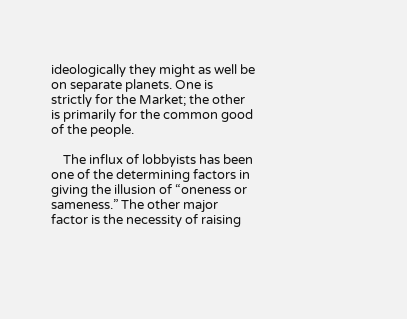ideologically they might as well be on separate planets. One is strictly for the Market; the other is primarily for the common good of the people.

    The influx of lobbyists has been one of the determining factors in giving the illusion of “oneness or sameness.” The other major factor is the necessity of raising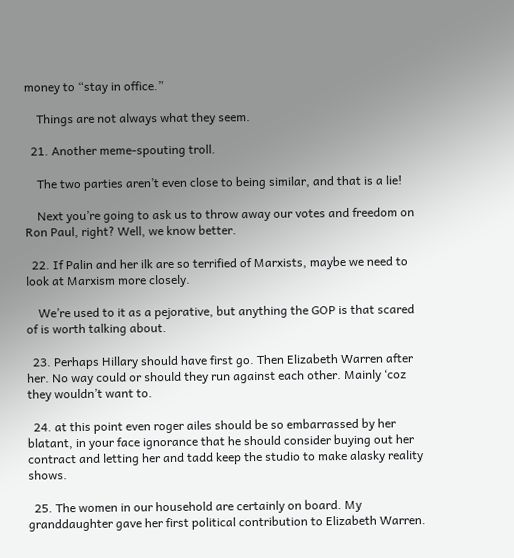money to “stay in office.”

    Things are not always what they seem.

  21. Another meme-spouting troll.

    The two parties aren’t even close to being similar, and that is a lie!

    Next you’re going to ask us to throw away our votes and freedom on Ron Paul, right? Well, we know better.

  22. If Palin and her ilk are so terrified of Marxists, maybe we need to look at Marxism more closely.

    We’re used to it as a pejorative, but anything the GOP is that scared of is worth talking about.

  23. Perhaps Hillary should have first go. Then Elizabeth Warren after her. No way could or should they run against each other. Mainly ‘coz they wouldn’t want to.

  24. at this point even roger ailes should be so embarrassed by her blatant, in your face ignorance that he should consider buying out her contract and letting her and tadd keep the studio to make alasky reality shows.

  25. The women in our household are certainly on board. My granddaughter gave her first political contribution to Elizabeth Warren.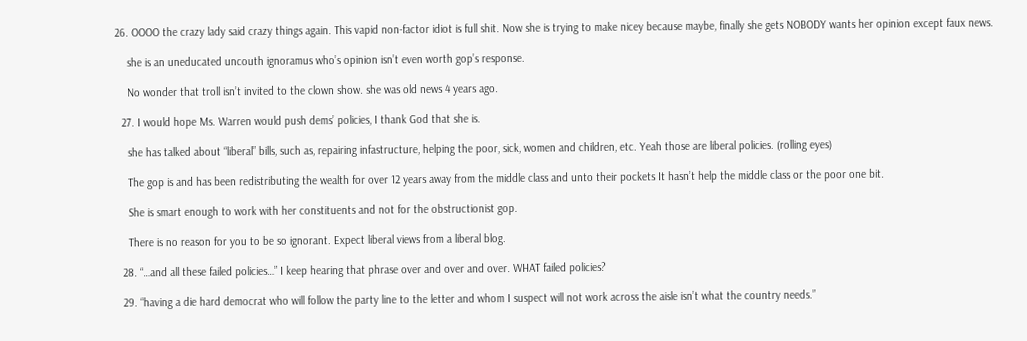26. OOOO the crazy lady said crazy things again. This vapid non-factor idiot is full shit. Now she is trying to make nicey because maybe, finally she gets NOBODY wants her opinion except faux news.

    she is an uneducated uncouth ignoramus who’s opinion isn’t even worth gop’s response.

    No wonder that troll isn’t invited to the clown show. she was old news 4 years ago.

  27. I would hope Ms. Warren would push dems’ policies, I thank God that she is.

    she has talked about “liberal” bills, such as, repairing infastructure, helping the poor, sick, women and children, etc. Yeah those are liberal policies. (rolling eyes)

    The gop is and has been redistributing the wealth for over 12 years away from the middle class and unto their pockets It hasn’t help the middle class or the poor one bit.

    She is smart enough to work with her constituents and not for the obstructionist gop.

    There is no reason for you to be so ignorant. Expect liberal views from a liberal blog.

  28. “…and all these failed policies…” I keep hearing that phrase over and over and over. WHAT failed policies?

  29. “having a die hard democrat who will follow the party line to the letter and whom I suspect will not work across the aisle isn’t what the country needs.”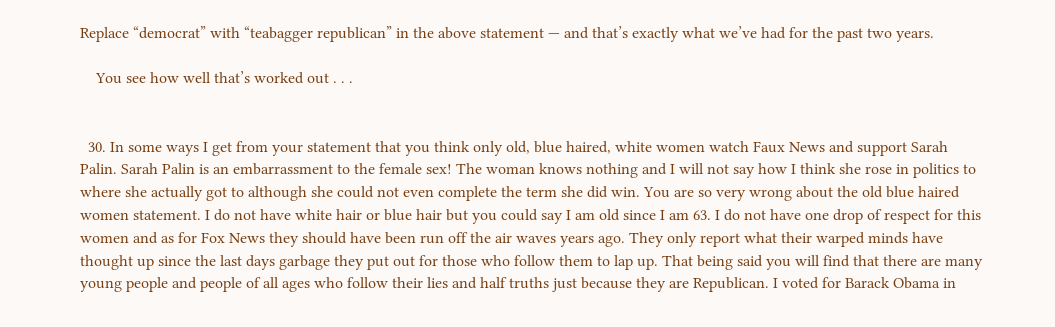Replace “democrat” with “teabagger republican” in the above statement — and that’s exactly what we’ve had for the past two years.

    You see how well that’s worked out . . .


  30. In some ways I get from your statement that you think only old, blue haired, white women watch Faux News and support Sarah Palin. Sarah Palin is an embarrassment to the female sex! The woman knows nothing and I will not say how I think she rose in politics to where she actually got to although she could not even complete the term she did win. You are so very wrong about the old blue haired women statement. I do not have white hair or blue hair but you could say I am old since I am 63. I do not have one drop of respect for this women and as for Fox News they should have been run off the air waves years ago. They only report what their warped minds have thought up since the last days garbage they put out for those who follow them to lap up. That being said you will find that there are many young people and people of all ages who follow their lies and half truths just because they are Republican. I voted for Barack Obama in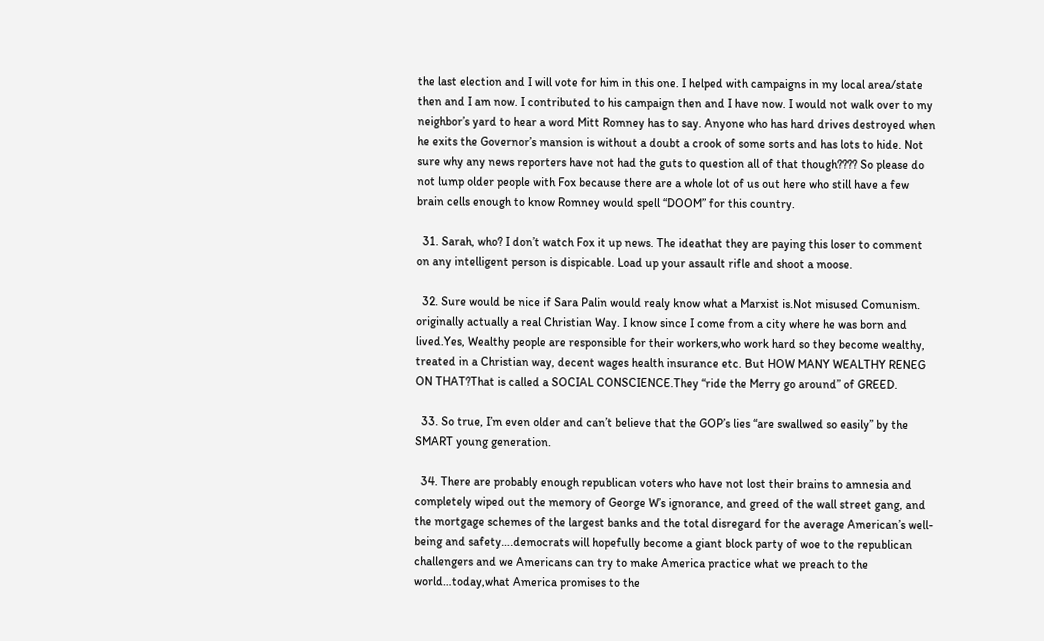the last election and I will vote for him in this one. I helped with campaigns in my local area/state then and I am now. I contributed to his campaign then and I have now. I would not walk over to my neighbor’s yard to hear a word Mitt Romney has to say. Anyone who has hard drives destroyed when he exits the Governor’s mansion is without a doubt a crook of some sorts and has lots to hide. Not sure why any news reporters have not had the guts to question all of that though???? So please do not lump older people with Fox because there are a whole lot of us out here who still have a few brain cells enough to know Romney would spell “DOOM” for this country.

  31. Sarah, who? I don’t watch Fox it up news. The ideathat they are paying this loser to comment on any intelligent person is dispicable. Load up your assault rifle and shoot a moose.

  32. Sure would be nice if Sara Palin would realy know what a Marxist is.Not misused Comunism. originally actually a real Christian Way. I know since I come from a city where he was born and lived.Yes, Wealthy people are responsible for their workers,who work hard so they become wealthy, treated in a Christian way, decent wages health insurance etc. But HOW MANY WEALTHY RENEG ON THAT?That is called a SOCIAL CONSCIENCE.They “ride the Merry go around” of GREED.

  33. So true, I’m even older and can’t believe that the GOP’s lies “are swallwed so easily” by the SMART young generation.

  34. There are probably enough republican voters who have not lost their brains to amnesia and completely wiped out the memory of George W’s ignorance, and greed of the wall street gang, and the mortgage schemes of the largest banks and the total disregard for the average American’s well-being and safety….democrats will hopefully become a giant block party of woe to the republican challengers and we Americans can try to make America practice what we preach to the world…today,what America promises to the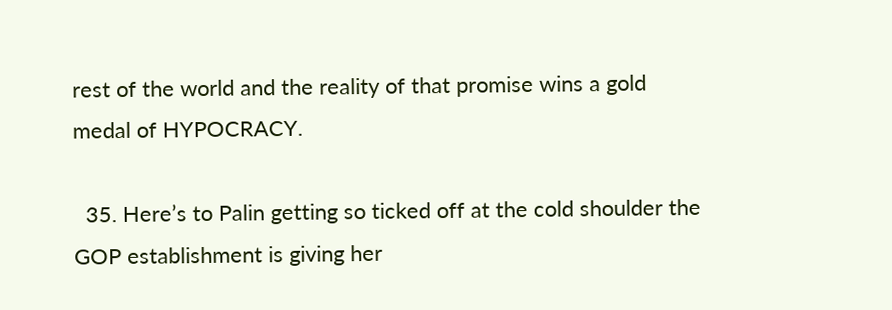rest of the world and the reality of that promise wins a gold medal of HYPOCRACY.

  35. Here’s to Palin getting so ticked off at the cold shoulder the GOP establishment is giving her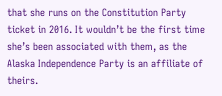that she runs on the Constitution Party ticket in 2016. It wouldn’t be the first time she’s been associated with them, as the Alaska Independence Party is an affiliate of theirs.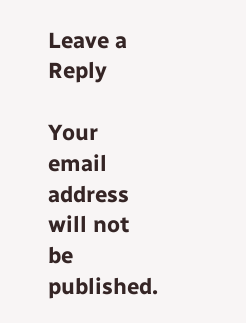Leave a Reply

Your email address will not be published.